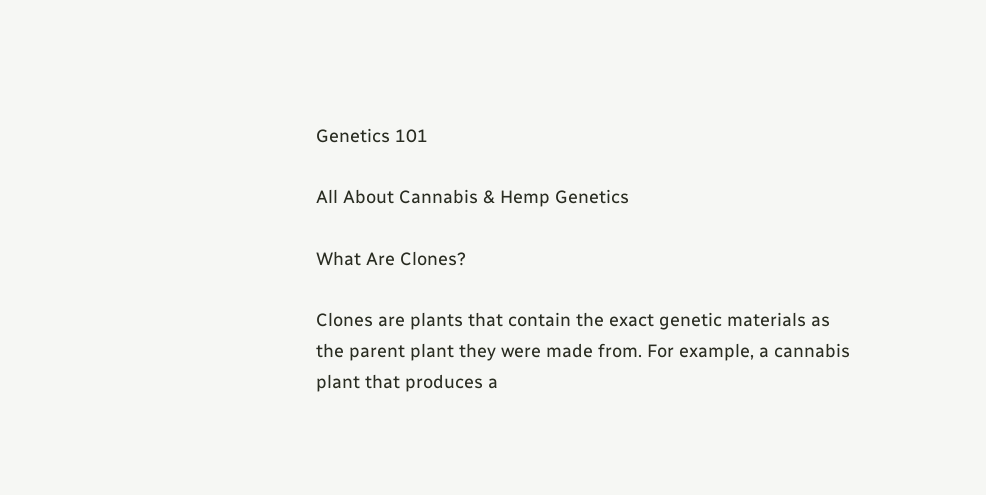Genetics 101

All About Cannabis & Hemp Genetics

What Are Clones?

Clones are plants that contain the exact genetic materials as the parent plant they were made from. For example, a cannabis plant that produces a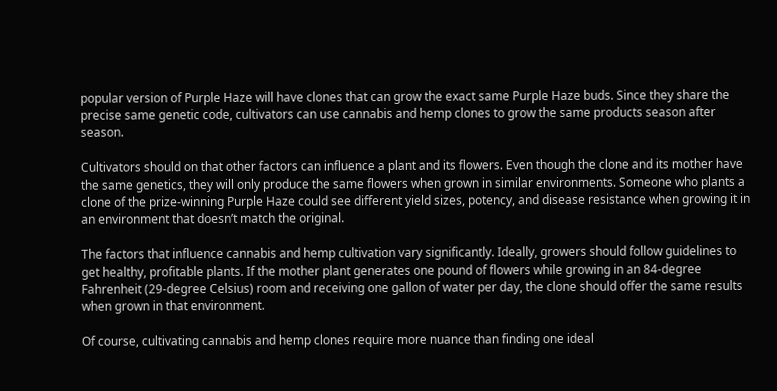popular version of Purple Haze will have clones that can grow the exact same Purple Haze buds. Since they share the precise same genetic code, cultivators can use cannabis and hemp clones to grow the same products season after season.

Cultivators should on that other factors can influence a plant and its flowers. Even though the clone and its mother have the same genetics, they will only produce the same flowers when grown in similar environments. Someone who plants a clone of the prize-winning Purple Haze could see different yield sizes, potency, and disease resistance when growing it in an environment that doesn’t match the original.

The factors that influence cannabis and hemp cultivation vary significantly. Ideally, growers should follow guidelines to get healthy, profitable plants. If the mother plant generates one pound of flowers while growing in an 84-degree Fahrenheit (29-degree Celsius) room and receiving one gallon of water per day, the clone should offer the same results when grown in that environment.

Of course, cultivating cannabis and hemp clones require more nuance than finding one ideal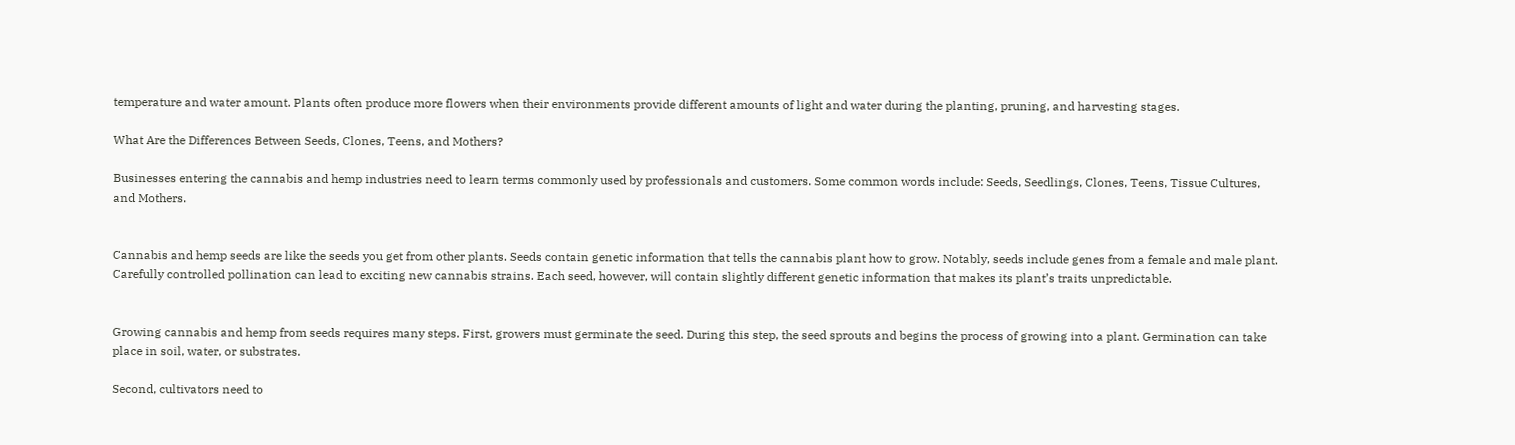temperature and water amount. Plants often produce more flowers when their environments provide different amounts of light and water during the planting, pruning, and harvesting stages.

What Are the Differences Between Seeds, Clones, Teens, and Mothers?

Businesses entering the cannabis and hemp industries need to learn terms commonly used by professionals and customers. Some common words include: Seeds, Seedlings, Clones, Teens, Tissue Cultures, and Mothers.


Cannabis and hemp seeds are like the seeds you get from other plants. Seeds contain genetic information that tells the cannabis plant how to grow. Notably, seeds include genes from a female and male plant. Carefully controlled pollination can lead to exciting new cannabis strains. Each seed, however, will contain slightly different genetic information that makes its plant’s traits unpredictable.


Growing cannabis and hemp from seeds requires many steps. First, growers must germinate the seed. During this step, the seed sprouts and begins the process of growing into a plant. Germination can take place in soil, water, or substrates.

Second, cultivators need to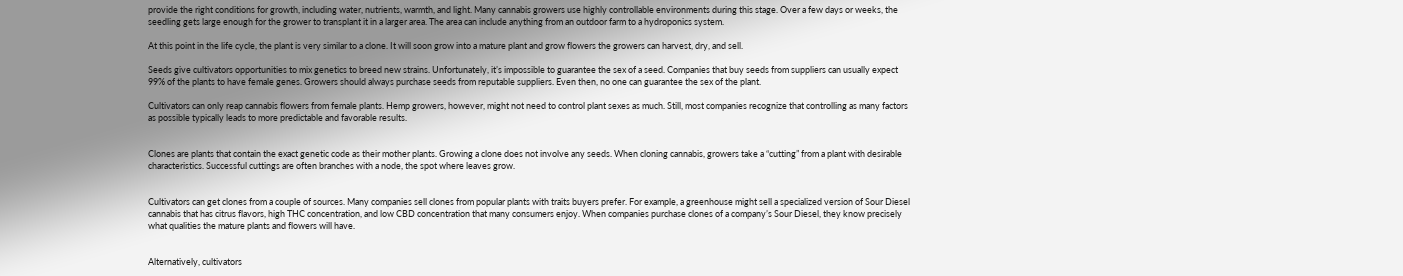provide the right conditions for growth, including water, nutrients, warmth, and light. Many cannabis growers use highly controllable environments during this stage. Over a few days or weeks, the seedling gets large enough for the grower to transplant it in a larger area. The area can include anything from an outdoor farm to a hydroponics system.

At this point in the life cycle, the plant is very similar to a clone. It will soon grow into a mature plant and grow flowers the growers can harvest, dry, and sell.

Seeds give cultivators opportunities to mix genetics to breed new strains. Unfortunately, it’s impossible to guarantee the sex of a seed. Companies that buy seeds from suppliers can usually expect 99% of the plants to have female genes. Growers should always purchase seeds from reputable suppliers. Even then, no one can guarantee the sex of the plant.

Cultivators can only reap cannabis flowers from female plants. Hemp growers, however, might not need to control plant sexes as much. Still, most companies recognize that controlling as many factors as possible typically leads to more predictable and favorable results.


Clones are plants that contain the exact genetic code as their mother plants. Growing a clone does not involve any seeds. When cloning cannabis, growers take a “cutting” from a plant with desirable characteristics. Successful cuttings are often branches with a node, the spot where leaves grow.


Cultivators can get clones from a couple of sources. Many companies sell clones from popular plants with traits buyers prefer. For example, a greenhouse might sell a specialized version of Sour Diesel cannabis that has citrus flavors, high THC concentration, and low CBD concentration that many consumers enjoy. When companies purchase clones of a company’s Sour Diesel, they know precisely what qualities the mature plants and flowers will have.


Alternatively, cultivators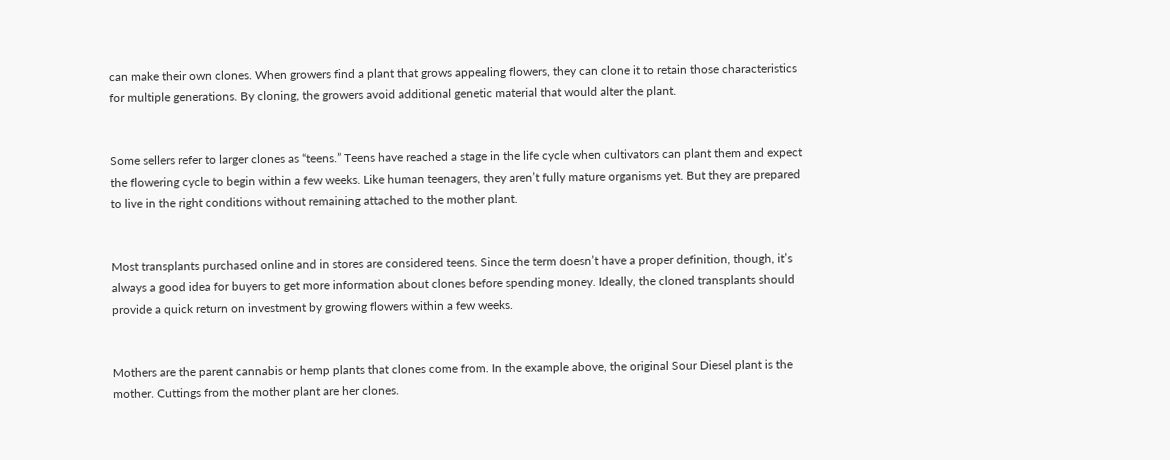can make their own clones. When growers find a plant that grows appealing flowers, they can clone it to retain those characteristics for multiple generations. By cloning, the growers avoid additional genetic material that would alter the plant.


Some sellers refer to larger clones as “teens.” Teens have reached a stage in the life cycle when cultivators can plant them and expect the flowering cycle to begin within a few weeks. Like human teenagers, they aren’t fully mature organisms yet. But they are prepared to live in the right conditions without remaining attached to the mother plant.


Most transplants purchased online and in stores are considered teens. Since the term doesn’t have a proper definition, though, it’s always a good idea for buyers to get more information about clones before spending money. Ideally, the cloned transplants should provide a quick return on investment by growing flowers within a few weeks.


Mothers are the parent cannabis or hemp plants that clones come from. In the example above, the original Sour Diesel plant is the mother. Cuttings from the mother plant are her clones.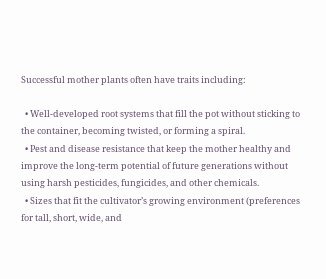Successful mother plants often have traits including:

  • Well-developed root systems that fill the pot without sticking to the container, becoming twisted, or forming a spiral.
  • Pest and disease resistance that keep the mother healthy and improve the long-term potential of future generations without using harsh pesticides, fungicides, and other chemicals.
  • Sizes that fit the cultivator’s growing environment (preferences for tall, short, wide, and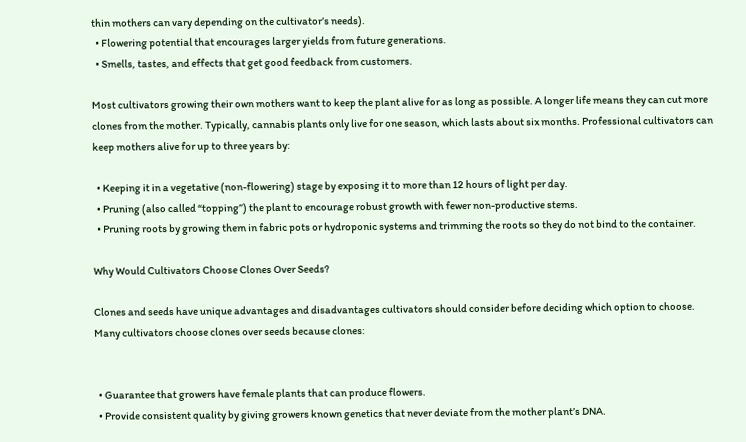thin mothers can vary depending on the cultivator’s needs).
  • Flowering potential that encourages larger yields from future generations.
  • Smells, tastes, and effects that get good feedback from customers.

Most cultivators growing their own mothers want to keep the plant alive for as long as possible. A longer life means they can cut more clones from the mother. Typically, cannabis plants only live for one season, which lasts about six months. Professional cultivators can keep mothers alive for up to three years by:

  • Keeping it in a vegetative (non-flowering) stage by exposing it to more than 12 hours of light per day.
  • Pruning (also called “topping”) the plant to encourage robust growth with fewer non-productive stems.
  • Pruning roots by growing them in fabric pots or hydroponic systems and trimming the roots so they do not bind to the container.

Why Would Cultivators Choose Clones Over Seeds?

Clones and seeds have unique advantages and disadvantages cultivators should consider before deciding which option to choose. Many cultivators choose clones over seeds because clones:


  • Guarantee that growers have female plants that can produce flowers.
  • Provide consistent quality by giving growers known genetics that never deviate from the mother plant’s DNA.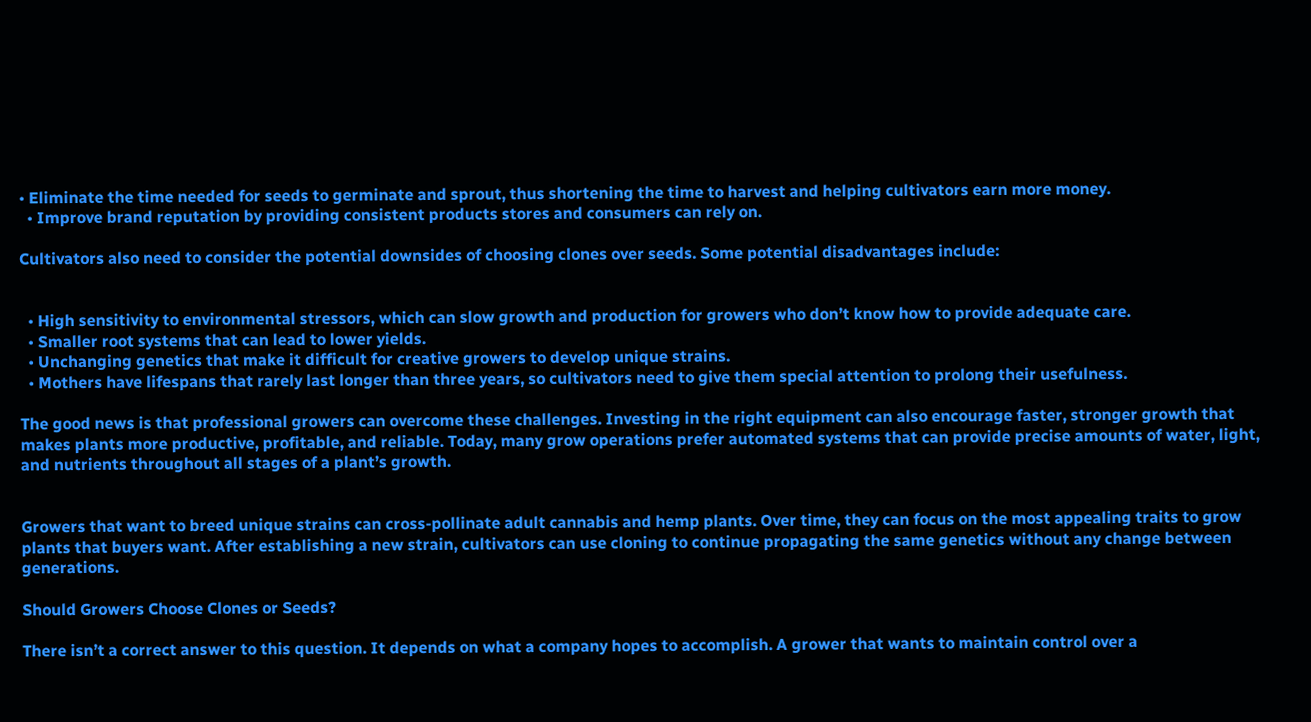• Eliminate the time needed for seeds to germinate and sprout, thus shortening the time to harvest and helping cultivators earn more money.
  • Improve brand reputation by providing consistent products stores and consumers can rely on.

Cultivators also need to consider the potential downsides of choosing clones over seeds. Some potential disadvantages include:


  • High sensitivity to environmental stressors, which can slow growth and production for growers who don’t know how to provide adequate care.
  • Smaller root systems that can lead to lower yields.
  • Unchanging genetics that make it difficult for creative growers to develop unique strains.
  • Mothers have lifespans that rarely last longer than three years, so cultivators need to give them special attention to prolong their usefulness.

The good news is that professional growers can overcome these challenges. Investing in the right equipment can also encourage faster, stronger growth that makes plants more productive, profitable, and reliable. Today, many grow operations prefer automated systems that can provide precise amounts of water, light, and nutrients throughout all stages of a plant’s growth.


Growers that want to breed unique strains can cross-pollinate adult cannabis and hemp plants. Over time, they can focus on the most appealing traits to grow plants that buyers want. After establishing a new strain, cultivators can use cloning to continue propagating the same genetics without any change between generations.

Should Growers Choose Clones or Seeds?

There isn’t a correct answer to this question. It depends on what a company hopes to accomplish. A grower that wants to maintain control over a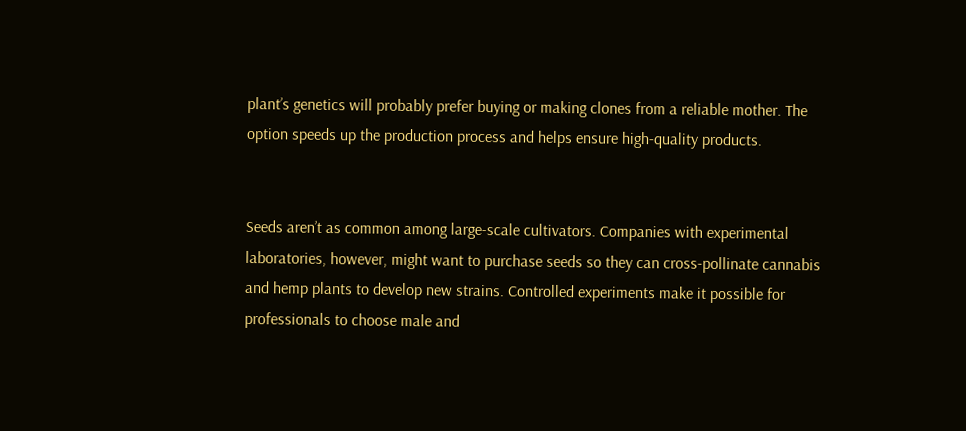plant’s genetics will probably prefer buying or making clones from a reliable mother. The option speeds up the production process and helps ensure high-quality products.


Seeds aren’t as common among large-scale cultivators. Companies with experimental laboratories, however, might want to purchase seeds so they can cross-pollinate cannabis and hemp plants to develop new strains. Controlled experiments make it possible for professionals to choose male and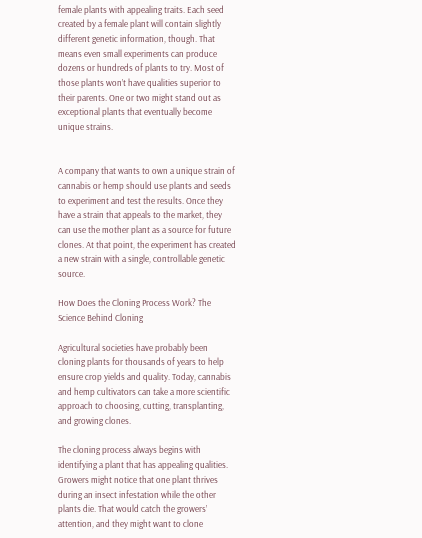female plants with appealing traits. Each seed created by a female plant will contain slightly different genetic information, though. That means even small experiments can produce dozens or hundreds of plants to try. Most of those plants won’t have qualities superior to their parents. One or two might stand out as exceptional plants that eventually become unique strains.


A company that wants to own a unique strain of cannabis or hemp should use plants and seeds to experiment and test the results. Once they have a strain that appeals to the market, they can use the mother plant as a source for future clones. At that point, the experiment has created a new strain with a single, controllable genetic source.

How Does the Cloning Process Work? The Science Behind Cloning

Agricultural societies have probably been cloning plants for thousands of years to help ensure crop yields and quality. Today, cannabis and hemp cultivators can take a more scientific approach to choosing, cutting, transplanting, and growing clones.

The cloning process always begins with identifying a plant that has appealing qualities. Growers might notice that one plant thrives during an insect infestation while the other plants die. That would catch the growers’ attention, and they might want to clone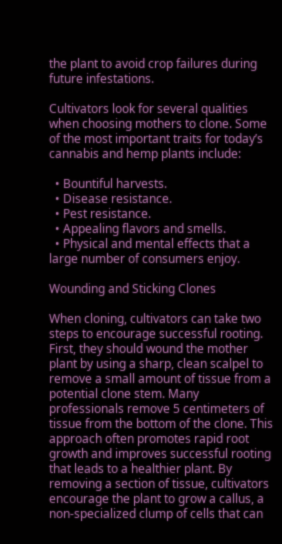the plant to avoid crop failures during future infestations.

Cultivators look for several qualities when choosing mothers to clone. Some of the most important traits for today’s cannabis and hemp plants include:

  • Bountiful harvests.
  • Disease resistance.
  • Pest resistance.
  • Appealing flavors and smells.
  • Physical and mental effects that a large number of consumers enjoy.

Wounding and Sticking Clones

When cloning, cultivators can take two steps to encourage successful rooting. First, they should wound the mother plant by using a sharp, clean scalpel to remove a small amount of tissue from a potential clone stem. Many professionals remove 5 centimeters of tissue from the bottom of the clone. This approach often promotes rapid root growth and improves successful rooting that leads to a healthier plant. By removing a section of tissue, cultivators encourage the plant to grow a callus, a non-specialized clump of cells that can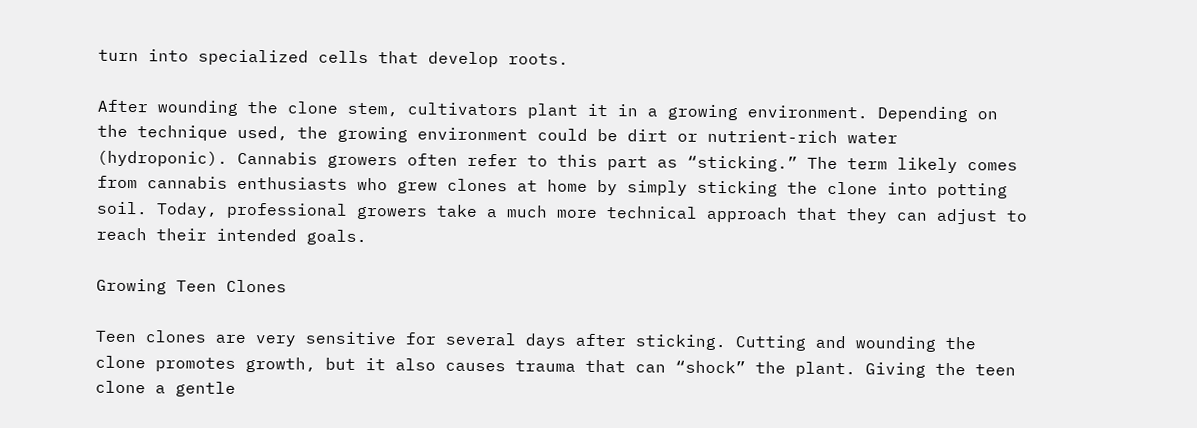turn into specialized cells that develop roots.

After wounding the clone stem, cultivators plant it in a growing environment. Depending on the technique used, the growing environment could be dirt or nutrient-rich water (hydroponic). Cannabis growers often refer to this part as “sticking.” The term likely comes from cannabis enthusiasts who grew clones at home by simply sticking the clone into potting soil. Today, professional growers take a much more technical approach that they can adjust to reach their intended goals.

Growing Teen Clones

Teen clones are very sensitive for several days after sticking. Cutting and wounding the clone promotes growth, but it also causes trauma that can “shock” the plant. Giving the teen clone a gentle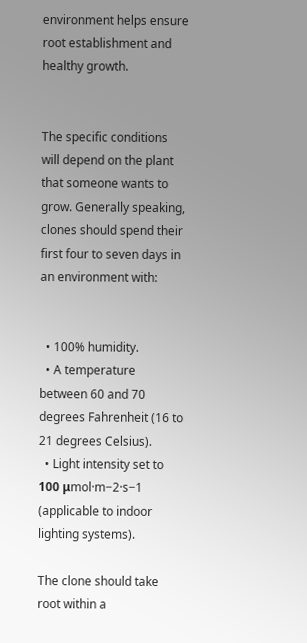environment helps ensure root establishment and healthy growth.


The specific conditions will depend on the plant that someone wants to grow. Generally speaking, clones should spend their first four to seven days in an environment with:


  • 100% humidity.
  • A temperature between 60 and 70 degrees Fahrenheit (16 to 21 degrees Celsius).
  • Light intensity set to 100 μmol·m−2·s−1 (applicable to indoor lighting systems).

The clone should take root within a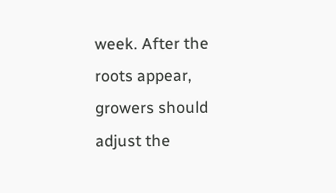week. After the roots appear, growers should adjust the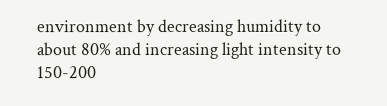environment by decreasing humidity to about 80% and increasing light intensity to 150-200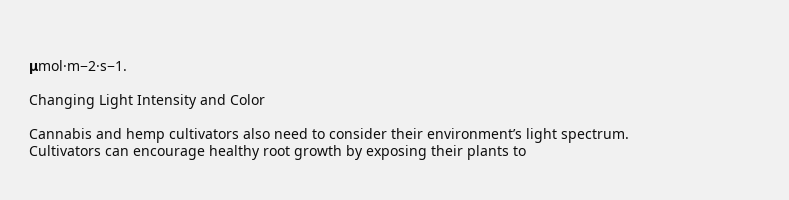μmol·m−2·s−1.

Changing Light Intensity and Color

Cannabis and hemp cultivators also need to consider their environment’s light spectrum. Cultivators can encourage healthy root growth by exposing their plants to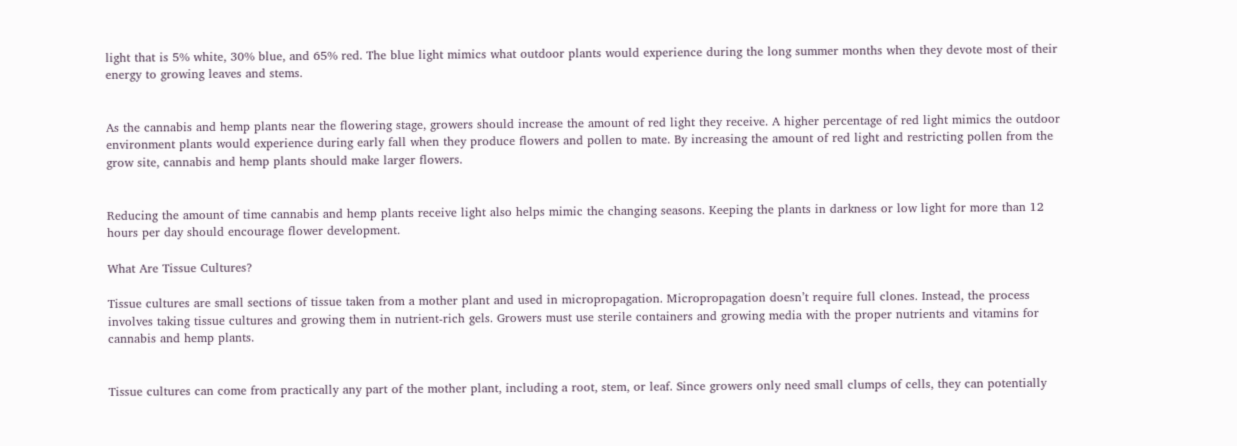light that is 5% white, 30% blue, and 65% red. The blue light mimics what outdoor plants would experience during the long summer months when they devote most of their energy to growing leaves and stems.


As the cannabis and hemp plants near the flowering stage, growers should increase the amount of red light they receive. A higher percentage of red light mimics the outdoor environment plants would experience during early fall when they produce flowers and pollen to mate. By increasing the amount of red light and restricting pollen from the grow site, cannabis and hemp plants should make larger flowers.


Reducing the amount of time cannabis and hemp plants receive light also helps mimic the changing seasons. Keeping the plants in darkness or low light for more than 12 hours per day should encourage flower development.

What Are Tissue Cultures?

Tissue cultures are small sections of tissue taken from a mother plant and used in micropropagation. Micropropagation doesn’t require full clones. Instead, the process involves taking tissue cultures and growing them in nutrient-rich gels. Growers must use sterile containers and growing media with the proper nutrients and vitamins for cannabis and hemp plants.


Tissue cultures can come from practically any part of the mother plant, including a root, stem, or leaf. Since growers only need small clumps of cells, they can potentially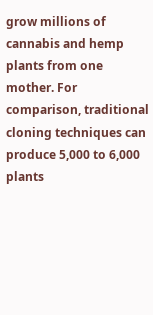grow millions of cannabis and hemp plants from one mother. For comparison, traditional cloning techniques can produce 5,000 to 6,000 plants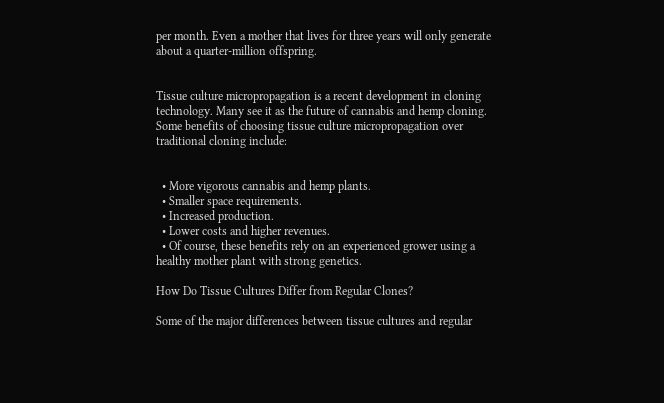per month. Even a mother that lives for three years will only generate about a quarter-million offspring.


Tissue culture micropropagation is a recent development in cloning technology. Many see it as the future of cannabis and hemp cloning. Some benefits of choosing tissue culture micropropagation over traditional cloning include:


  • More vigorous cannabis and hemp plants.
  • Smaller space requirements.
  • Increased production.
  • Lower costs and higher revenues.
  • Of course, these benefits rely on an experienced grower using a healthy mother plant with strong genetics.

How Do Tissue Cultures Differ from Regular Clones?

Some of the major differences between tissue cultures and regular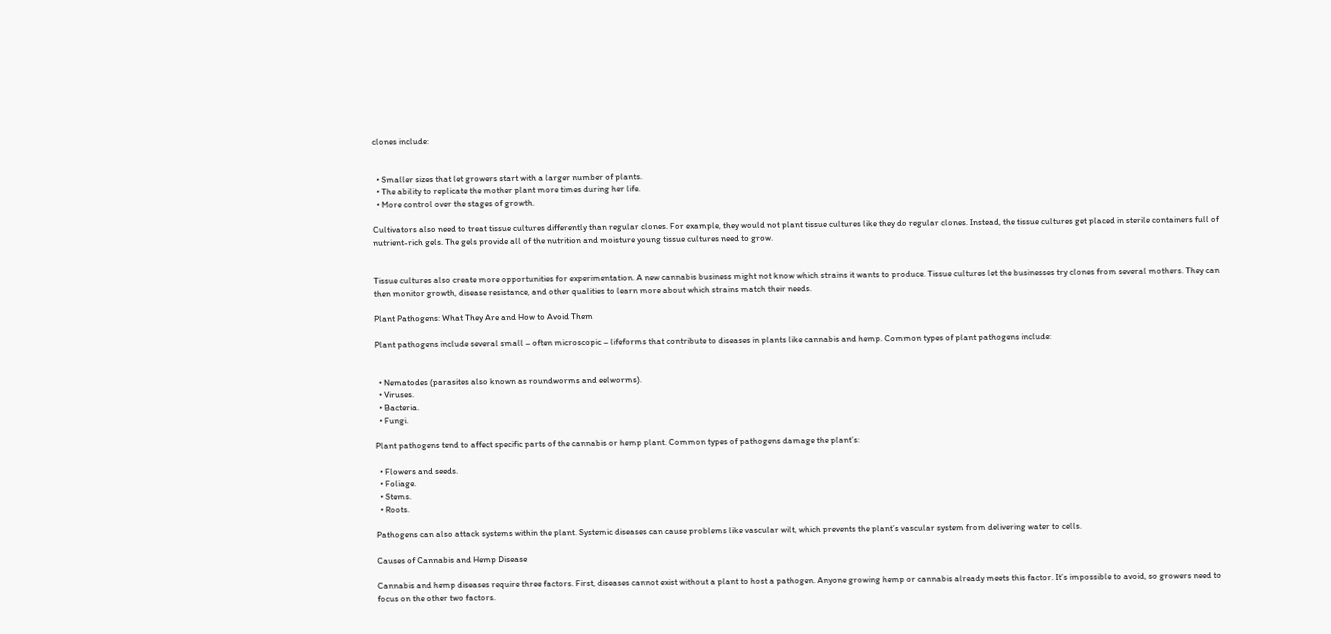clones include:


  • Smaller sizes that let growers start with a larger number of plants.
  • The ability to replicate the mother plant more times during her life.
  • More control over the stages of growth.

Cultivators also need to treat tissue cultures differently than regular clones. For example, they would not plant tissue cultures like they do regular clones. Instead, the tissue cultures get placed in sterile containers full of nutrient-rich gels. The gels provide all of the nutrition and moisture young tissue cultures need to grow.


Tissue cultures also create more opportunities for experimentation. A new cannabis business might not know which strains it wants to produce. Tissue cultures let the businesses try clones from several mothers. They can then monitor growth, disease resistance, and other qualities to learn more about which strains match their needs.

Plant Pathogens: What They Are and How to Avoid Them

Plant pathogens include several small – often microscopic – lifeforms that contribute to diseases in plants like cannabis and hemp. Common types of plant pathogens include:


  • Nematodes (parasites also known as roundworms and eelworms).
  • Viruses.
  • Bacteria.
  • Fungi.

Plant pathogens tend to affect specific parts of the cannabis or hemp plant. Common types of pathogens damage the plant’s:

  • Flowers and seeds.
  • Foliage.
  • Stems.
  • Roots.

Pathogens can also attack systems within the plant. Systemic diseases can cause problems like vascular wilt, which prevents the plant’s vascular system from delivering water to cells.

Causes of Cannabis and Hemp Disease

Cannabis and hemp diseases require three factors. First, diseases cannot exist without a plant to host a pathogen. Anyone growing hemp or cannabis already meets this factor. It’s impossible to avoid, so growers need to focus on the other two factors.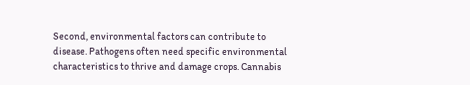Second, environmental factors can contribute to disease. Pathogens often need specific environmental characteristics to thrive and damage crops. Cannabis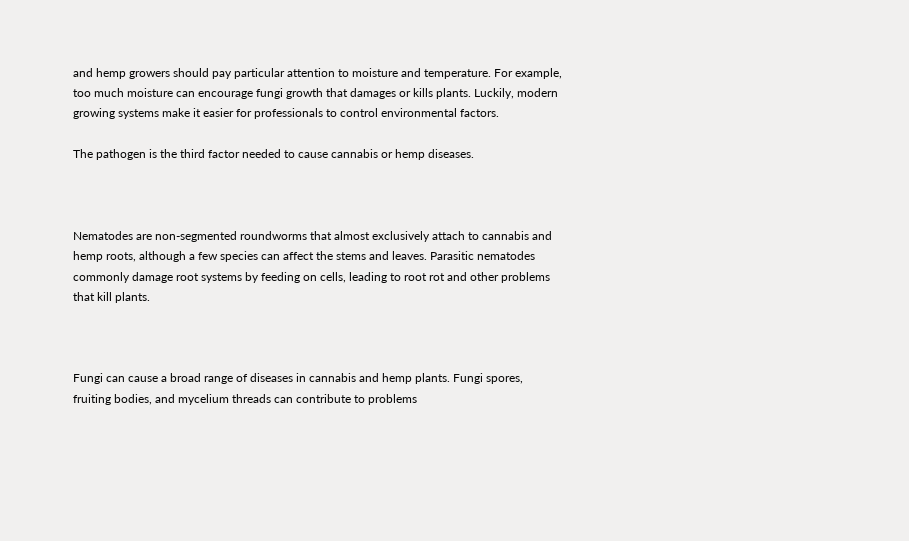and hemp growers should pay particular attention to moisture and temperature. For example, too much moisture can encourage fungi growth that damages or kills plants. Luckily, modern growing systems make it easier for professionals to control environmental factors.

The pathogen is the third factor needed to cause cannabis or hemp diseases.



Nematodes are non-segmented roundworms that almost exclusively attach to cannabis and hemp roots, although a few species can affect the stems and leaves. Parasitic nematodes commonly damage root systems by feeding on cells, leading to root rot and other problems that kill plants.



Fungi can cause a broad range of diseases in cannabis and hemp plants. Fungi spores, fruiting bodies, and mycelium threads can contribute to problems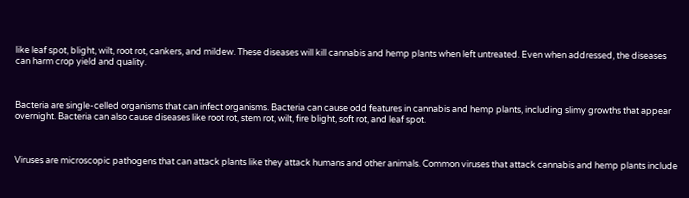like leaf spot, blight, wilt, root rot, cankers, and mildew. These diseases will kill cannabis and hemp plants when left untreated. Even when addressed, the diseases can harm crop yield and quality.



Bacteria are single-celled organisms that can infect organisms. Bacteria can cause odd features in cannabis and hemp plants, including slimy growths that appear overnight. Bacteria can also cause diseases like root rot, stem rot, wilt, fire blight, soft rot, and leaf spot.



Viruses are microscopic pathogens that can attack plants like they attack humans and other animals. Common viruses that attack cannabis and hemp plants include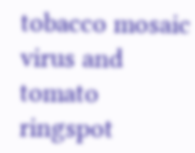tobacco mosaic virus and tomato ringspot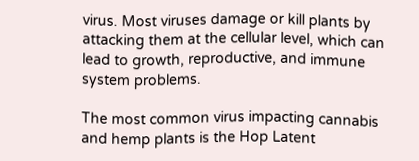virus. Most viruses damage or kill plants by attacking them at the cellular level, which can lead to growth, reproductive, and immune system problems.

The most common virus impacting cannabis and hemp plants is the Hop Latent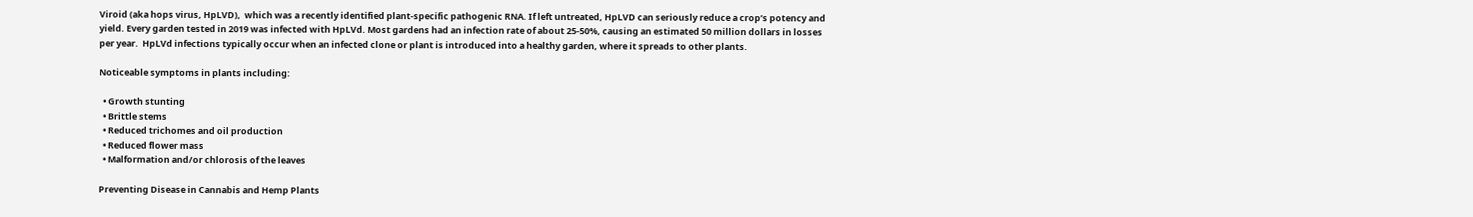Viroid (aka hops virus, HpLVD),  which was a recently identified plant-specific pathogenic RNA. If left untreated, HpLVD can seriously reduce a crop’s potency and yield. Every garden tested in 2019 was infected with HpLVd. Most gardens had an infection rate of about 25-50%, causing an estimated 50 million dollars in losses per year.  HpLVd infections typically occur when an infected clone or plant is introduced into a healthy garden, where it spreads to other plants.

Noticeable symptoms in plants including:

  • Growth stunting
  • Brittle stems
  • Reduced trichomes and oil production
  • Reduced flower mass
  • Malformation and/or chlorosis of the leaves

Preventing Disease in Cannabis and Hemp Plants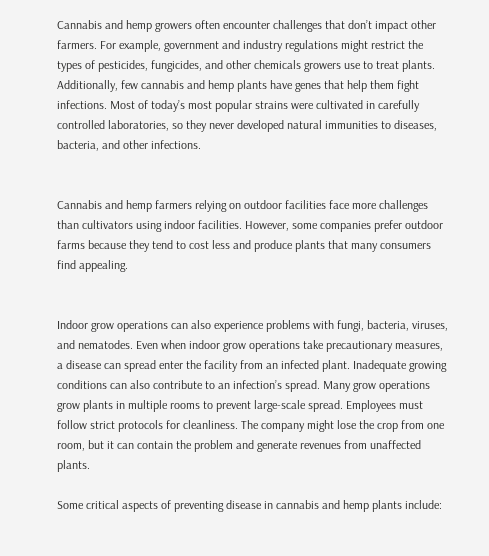Cannabis and hemp growers often encounter challenges that don’t impact other farmers. For example, government and industry regulations might restrict the types of pesticides, fungicides, and other chemicals growers use to treat plants. Additionally, few cannabis and hemp plants have genes that help them fight infections. Most of today’s most popular strains were cultivated in carefully controlled laboratories, so they never developed natural immunities to diseases, bacteria, and other infections.


Cannabis and hemp farmers relying on outdoor facilities face more challenges than cultivators using indoor facilities. However, some companies prefer outdoor farms because they tend to cost less and produce plants that many consumers find appealing.


Indoor grow operations can also experience problems with fungi, bacteria, viruses, and nematodes. Even when indoor grow operations take precautionary measures, a disease can spread enter the facility from an infected plant. Inadequate growing conditions can also contribute to an infection’s spread. Many grow operations grow plants in multiple rooms to prevent large-scale spread. Employees must follow strict protocols for cleanliness. The company might lose the crop from one room, but it can contain the problem and generate revenues from unaffected plants.

Some critical aspects of preventing disease in cannabis and hemp plants include: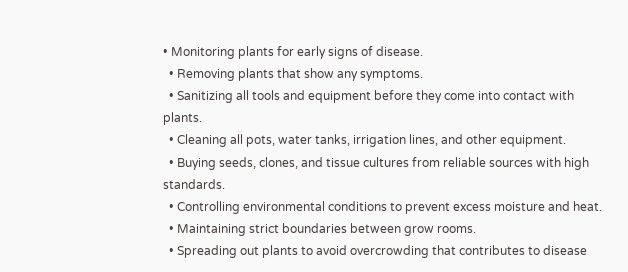• Monitoring plants for early signs of disease.
  • Removing plants that show any symptoms.
  • Sanitizing all tools and equipment before they come into contact with plants.
  • Cleaning all pots, water tanks, irrigation lines, and other equipment.
  • Buying seeds, clones, and tissue cultures from reliable sources with high standards.
  • Controlling environmental conditions to prevent excess moisture and heat.
  • Maintaining strict boundaries between grow rooms.
  • Spreading out plants to avoid overcrowding that contributes to disease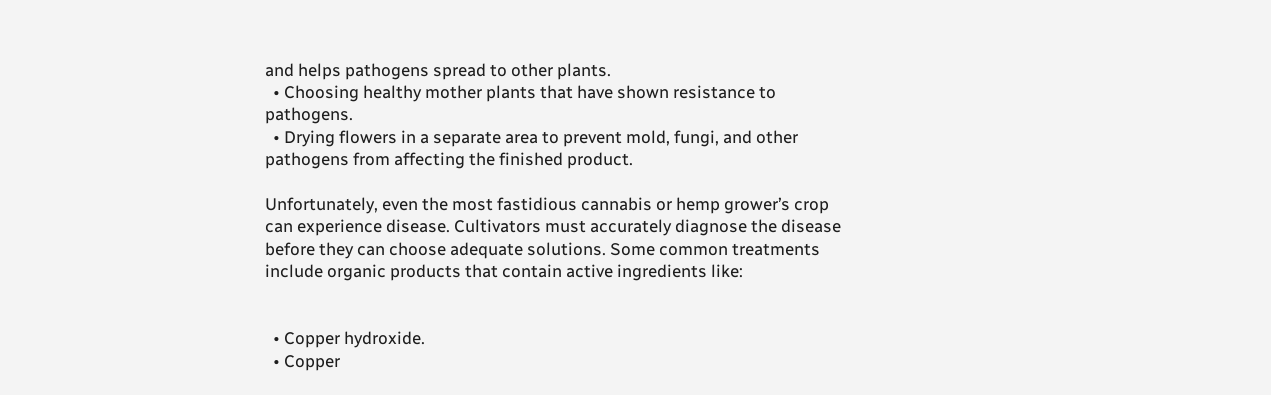and helps pathogens spread to other plants.
  • Choosing healthy mother plants that have shown resistance to pathogens.
  • Drying flowers in a separate area to prevent mold, fungi, and other pathogens from affecting the finished product.

Unfortunately, even the most fastidious cannabis or hemp grower’s crop can experience disease. Cultivators must accurately diagnose the disease before they can choose adequate solutions. Some common treatments include organic products that contain active ingredients like:


  • Copper hydroxide.
  • Copper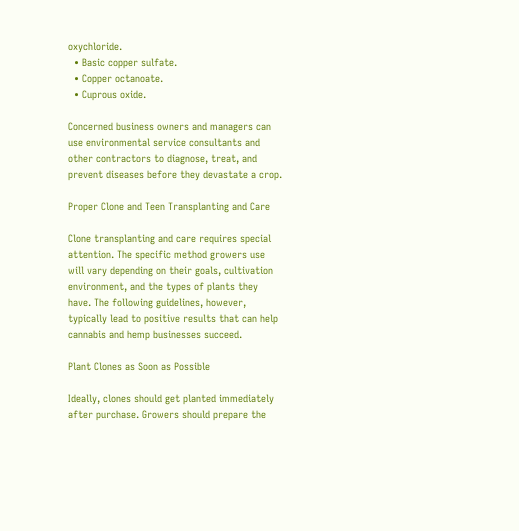oxychloride.
  • Basic copper sulfate.
  • Copper octanoate.
  • Cuprous oxide.

Concerned business owners and managers can use environmental service consultants and other contractors to diagnose, treat, and prevent diseases before they devastate a crop.

Proper Clone and Teen Transplanting and Care

Clone transplanting and care requires special attention. The specific method growers use will vary depending on their goals, cultivation environment, and the types of plants they have. The following guidelines, however, typically lead to positive results that can help cannabis and hemp businesses succeed.

Plant Clones as Soon as Possible

Ideally, clones should get planted immediately after purchase. Growers should prepare the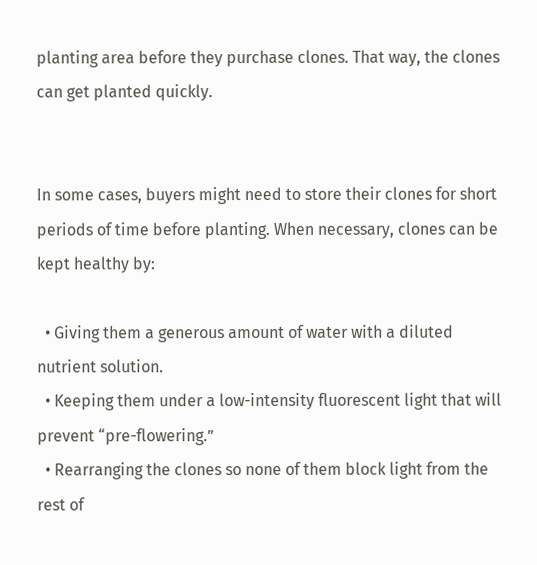planting area before they purchase clones. That way, the clones can get planted quickly.


In some cases, buyers might need to store their clones for short periods of time before planting. When necessary, clones can be kept healthy by:

  • Giving them a generous amount of water with a diluted nutrient solution.
  • Keeping them under a low-intensity fluorescent light that will prevent “pre-flowering.”
  • Rearranging the clones so none of them block light from the rest of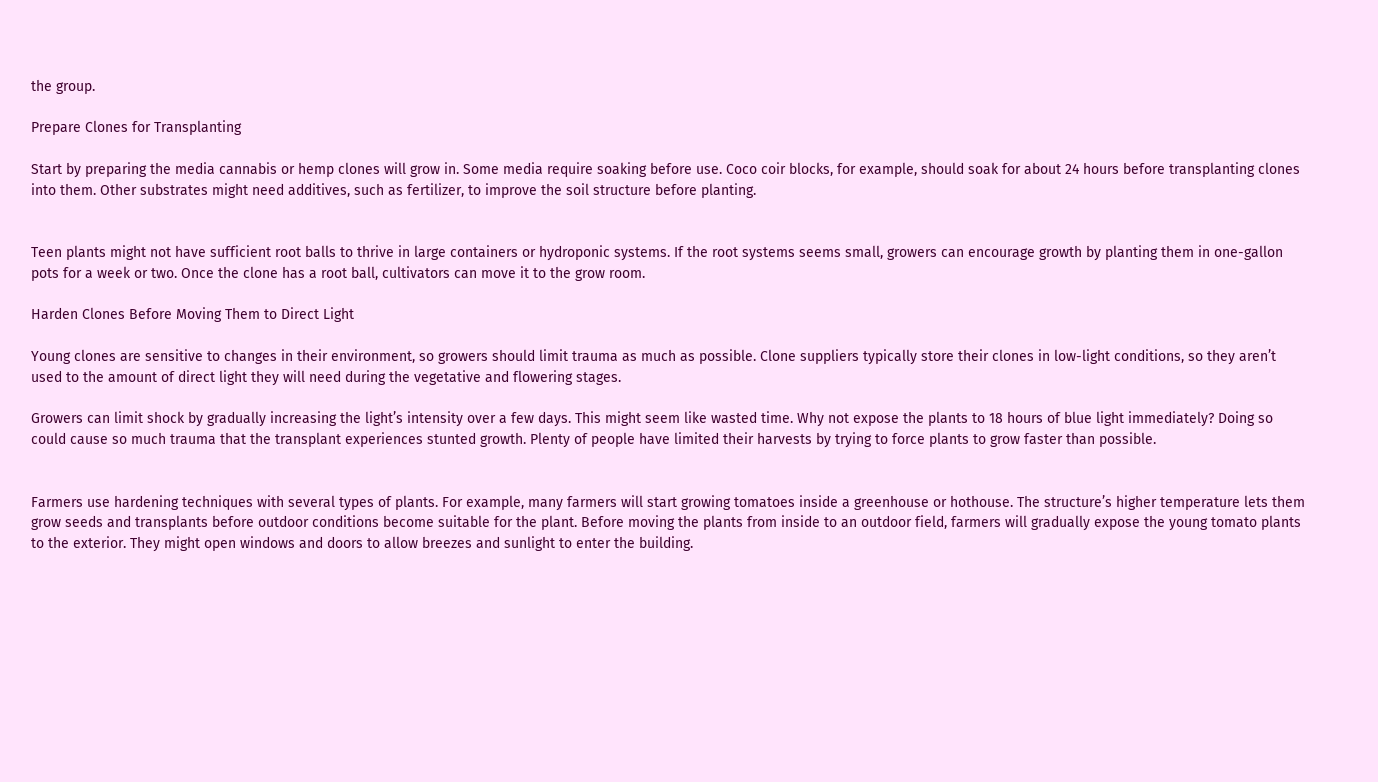the group.

Prepare Clones for Transplanting

Start by preparing the media cannabis or hemp clones will grow in. Some media require soaking before use. Coco coir blocks, for example, should soak for about 24 hours before transplanting clones into them. Other substrates might need additives, such as fertilizer, to improve the soil structure before planting.


Teen plants might not have sufficient root balls to thrive in large containers or hydroponic systems. If the root systems seems small, growers can encourage growth by planting them in one-gallon pots for a week or two. Once the clone has a root ball, cultivators can move it to the grow room.

Harden Clones Before Moving Them to Direct Light

Young clones are sensitive to changes in their environment, so growers should limit trauma as much as possible. Clone suppliers typically store their clones in low-light conditions, so they aren’t used to the amount of direct light they will need during the vegetative and flowering stages.

Growers can limit shock by gradually increasing the light’s intensity over a few days. This might seem like wasted time. Why not expose the plants to 18 hours of blue light immediately? Doing so could cause so much trauma that the transplant experiences stunted growth. Plenty of people have limited their harvests by trying to force plants to grow faster than possible.


Farmers use hardening techniques with several types of plants. For example, many farmers will start growing tomatoes inside a greenhouse or hothouse. The structure’s higher temperature lets them grow seeds and transplants before outdoor conditions become suitable for the plant. Before moving the plants from inside to an outdoor field, farmers will gradually expose the young tomato plants to the exterior. They might open windows and doors to allow breezes and sunlight to enter the building.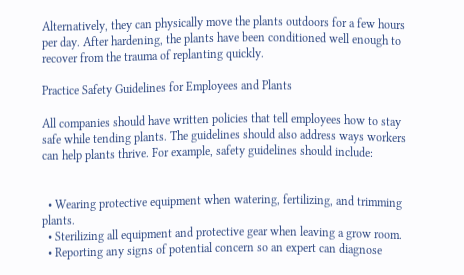Alternatively, they can physically move the plants outdoors for a few hours per day. After hardening, the plants have been conditioned well enough to recover from the trauma of replanting quickly.

Practice Safety Guidelines for Employees and Plants

All companies should have written policies that tell employees how to stay safe while tending plants. The guidelines should also address ways workers can help plants thrive. For example, safety guidelines should include:


  • Wearing protective equipment when watering, fertilizing, and trimming plants.
  • Sterilizing all equipment and protective gear when leaving a grow room.
  • Reporting any signs of potential concern so an expert can diagnose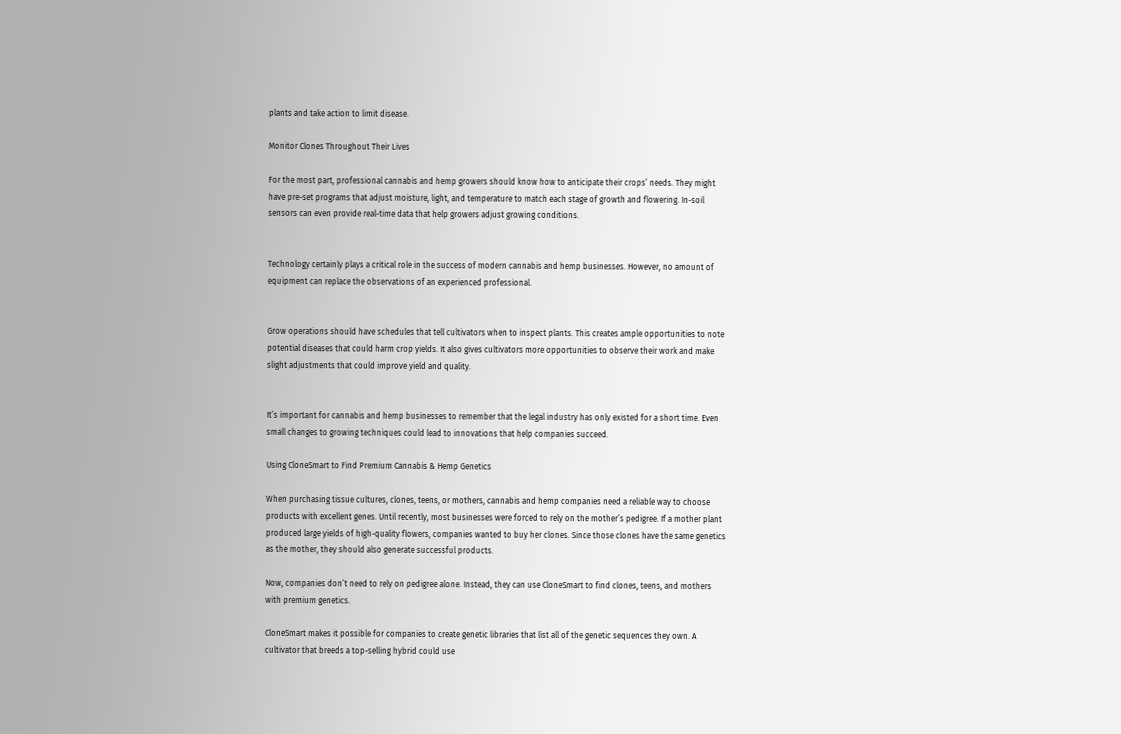plants and take action to limit disease.

Monitor Clones Throughout Their Lives

For the most part, professional cannabis and hemp growers should know how to anticipate their crops’ needs. They might have pre-set programs that adjust moisture, light, and temperature to match each stage of growth and flowering. In-soil sensors can even provide real-time data that help growers adjust growing conditions.


Technology certainly plays a critical role in the success of modern cannabis and hemp businesses. However, no amount of equipment can replace the observations of an experienced professional.


Grow operations should have schedules that tell cultivators when to inspect plants. This creates ample opportunities to note potential diseases that could harm crop yields. It also gives cultivators more opportunities to observe their work and make slight adjustments that could improve yield and quality.


It’s important for cannabis and hemp businesses to remember that the legal industry has only existed for a short time. Even small changes to growing techniques could lead to innovations that help companies succeed.

Using CloneSmart to Find Premium Cannabis & Hemp Genetics

When purchasing tissue cultures, clones, teens, or mothers, cannabis and hemp companies need a reliable way to choose products with excellent genes. Until recently, most businesses were forced to rely on the mother’s pedigree. If a mother plant produced large yields of high-quality flowers, companies wanted to buy her clones. Since those clones have the same genetics as the mother, they should also generate successful products.

Now, companies don’t need to rely on pedigree alone. Instead, they can use CloneSmart to find clones, teens, and mothers with premium genetics.

CloneSmart makes it possible for companies to create genetic libraries that list all of the genetic sequences they own. A cultivator that breeds a top-selling hybrid could use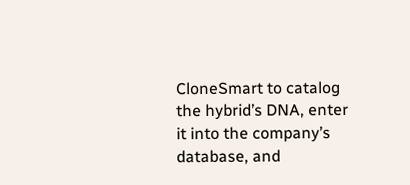CloneSmart to catalog the hybrid’s DNA, enter it into the company’s database, and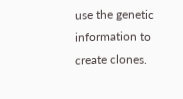use the genetic information to create clones.